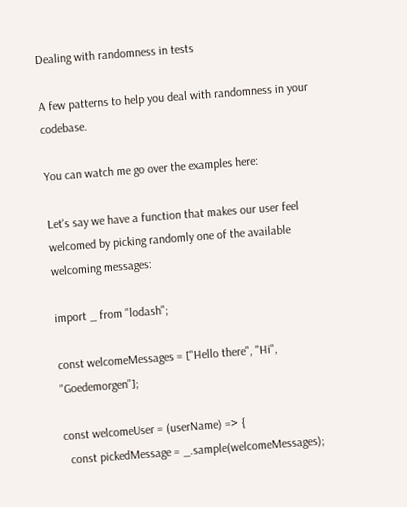Dealing with randomness in tests

A few patterns to help you deal with randomness in your codebase.

You can watch me go over the examples here:

Let's say we have a function that makes our user feel welcomed by picking randomly one of the available welcoming messages:

import _ from "lodash";

const welcomeMessages = ["Hello there", "Hi", "Goedemorgen"];

const welcomeUser = (userName) => {
  const pickedMessage = _.sample(welcomeMessages);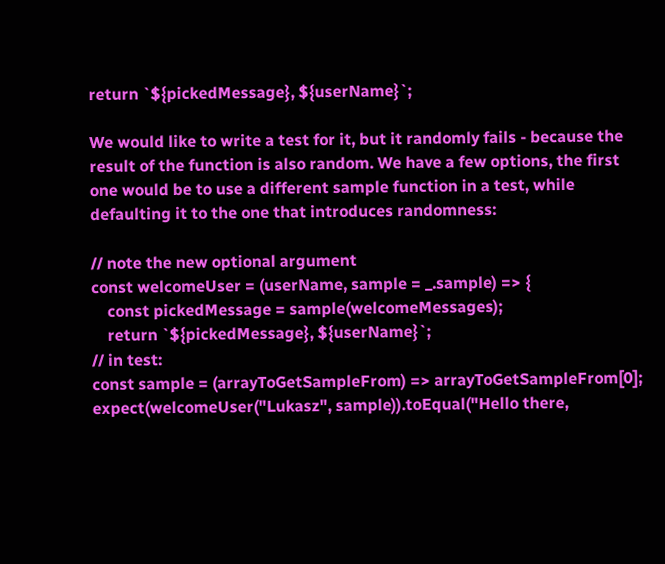return `${pickedMessage}, ${userName}`;

We would like to write a test for it, but it randomly fails - because the result of the function is also random. We have a few options, the first one would be to use a different sample function in a test, while defaulting it to the one that introduces randomness:

// note the new optional argument
const welcomeUser = (userName, sample = _.sample) => {
    const pickedMessage = sample(welcomeMessages);
    return `${pickedMessage}, ${userName}`;
// in test:
const sample = (arrayToGetSampleFrom) => arrayToGetSampleFrom[0];
expect(welcomeUser("Lukasz", sample)).toEqual("Hello there,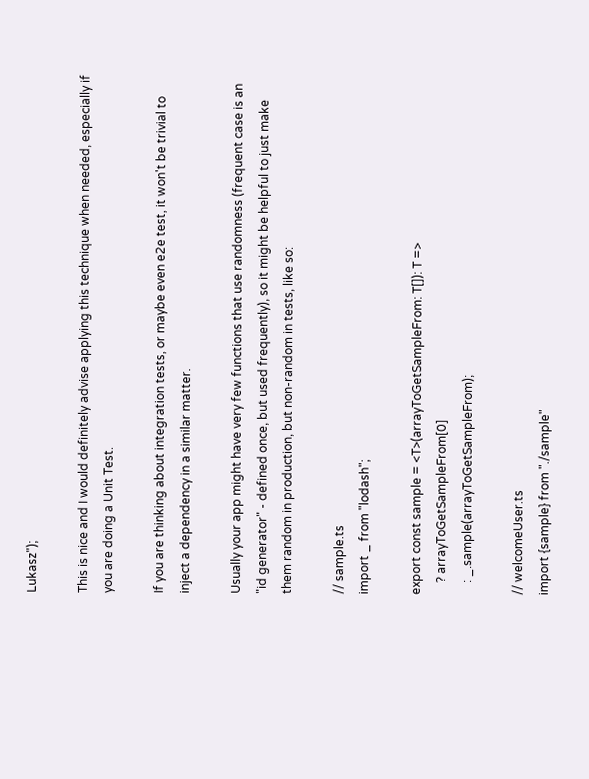Lukasz");

This is nice and I would definitely advise applying this technique when needed, especially if you are doing a Unit Test.

If you are thinking about integration tests, or maybe even e2e test, it won't be trivial to inject a dependency in a similar matter.

Usually your app might have very few functions that use randomness (frequent case is an "id generator" - defined once, but used frequently), so it might be helpful to just make them random in production, but non-random in tests, like so:

// sample.ts
import _ from "lodash";

export const sample = <T>(arrayToGetSampleFrom: T[]): T =>
    ? arrayToGetSampleFrom[0]
    : _.sample(arrayToGetSampleFrom);

// welcomeUser.ts
import {sample} from "./sample"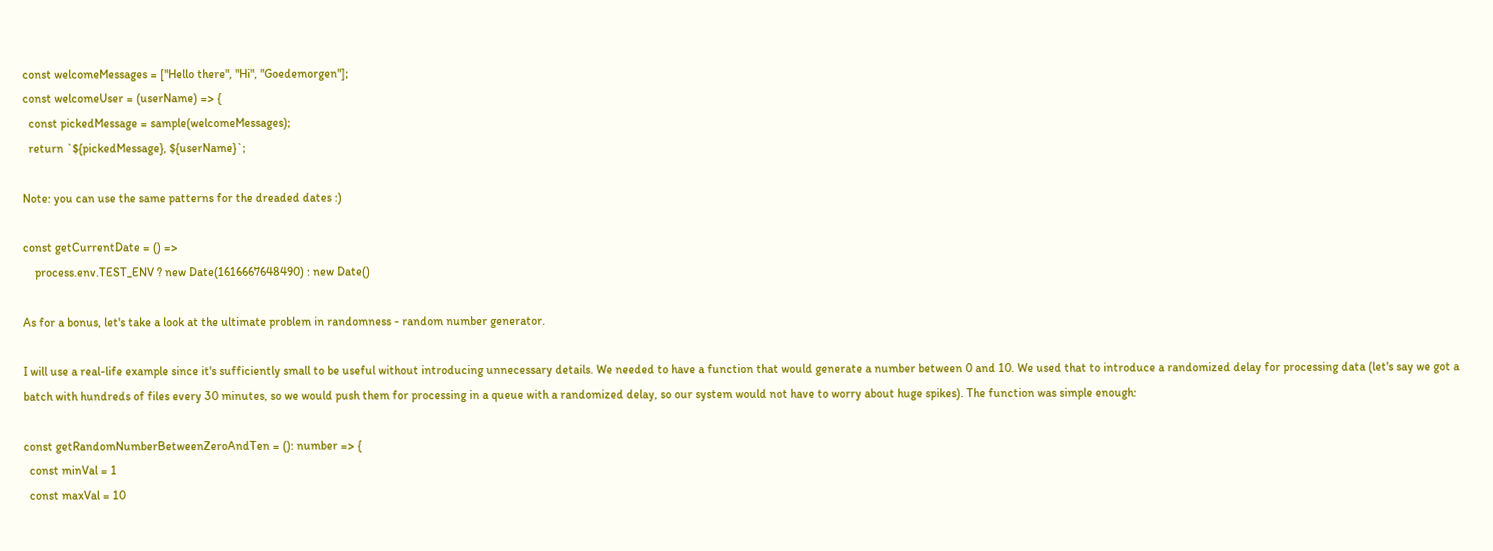const welcomeMessages = ["Hello there", "Hi", "Goedemorgen"];
const welcomeUser = (userName) => {
  const pickedMessage = sample(welcomeMessages);
  return `${pickedMessage}, ${userName}`;

Note: you can use the same patterns for the dreaded dates :)

const getCurrentDate = () =>
    process.env.TEST_ENV ? new Date(1616667648490) : new Date()

As for a bonus, let's take a look at the ultimate problem in randomness - random number generator.

I will use a real-life example since it's sufficiently small to be useful without introducing unnecessary details. We needed to have a function that would generate a number between 0 and 10. We used that to introduce a randomized delay for processing data (let's say we got a batch with hundreds of files every 30 minutes, so we would push them for processing in a queue with a randomized delay, so our system would not have to worry about huge spikes). The function was simple enough:

const getRandomNumberBetweenZeroAndTen = (): number => {
  const minVal = 1
  const maxVal = 10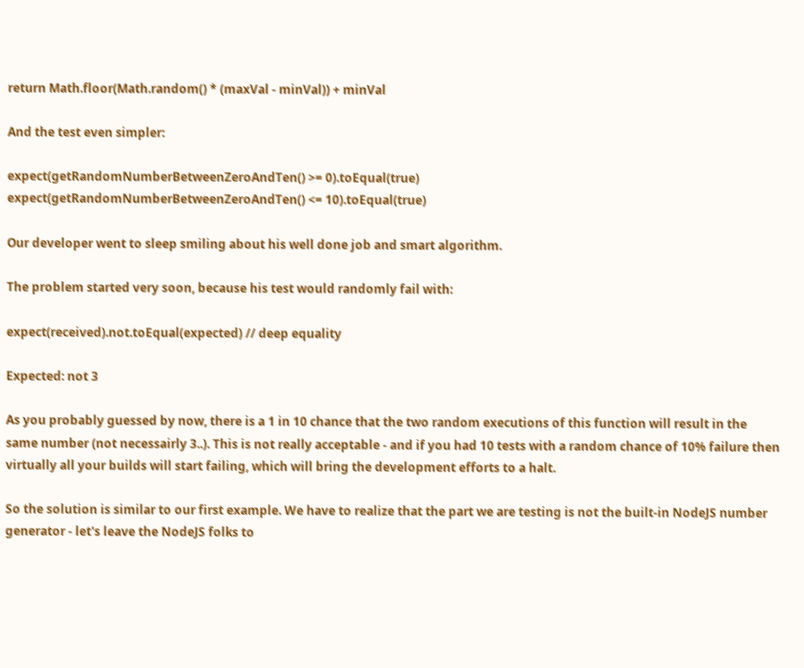return Math.floor(Math.random() * (maxVal - minVal)) + minVal

And the test even simpler:

expect(getRandomNumberBetweenZeroAndTen() >= 0).toEqual(true)
expect(getRandomNumberBetweenZeroAndTen() <= 10).toEqual(true)

Our developer went to sleep smiling about his well done job and smart algorithm.

The problem started very soon, because his test would randomly fail with:

expect(received).not.toEqual(expected) // deep equality

Expected: not 3

As you probably guessed by now, there is a 1 in 10 chance that the two random executions of this function will result in the same number (not necessairly 3..). This is not really acceptable - and if you had 10 tests with a random chance of 10% failure then virtually all your builds will start failing, which will bring the development efforts to a halt.

So the solution is similar to our first example. We have to realize that the part we are testing is not the built-in NodeJS number generator - let's leave the NodeJS folks to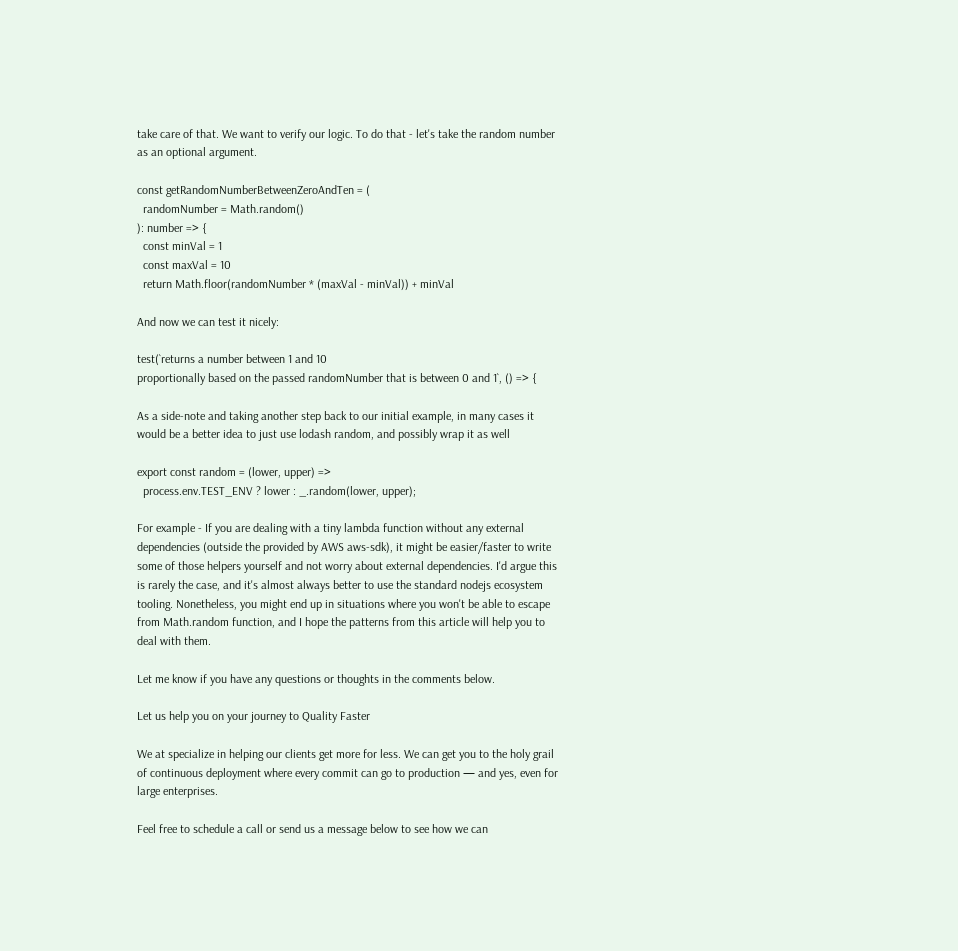take care of that. We want to verify our logic. To do that - let's take the random number as an optional argument.

const getRandomNumberBetweenZeroAndTen = (
  randomNumber = Math.random()
): number => {
  const minVal = 1
  const maxVal = 10
  return Math.floor(randomNumber * (maxVal - minVal)) + minVal

And now we can test it nicely:

test(`returns a number between 1 and 10
proportionally based on the passed randomNumber that is between 0 and 1`, () => {

As a side-note and taking another step back to our initial example, in many cases it would be a better idea to just use lodash random, and possibly wrap it as well

export const random = (lower, upper) =>
  process.env.TEST_ENV ? lower : _.random(lower, upper);

For example - If you are dealing with a tiny lambda function without any external dependencies (outside the provided by AWS aws-sdk), it might be easier/faster to write some of those helpers yourself and not worry about external dependencies. I'd argue this is rarely the case, and it's almost always better to use the standard nodejs ecosystem tooling. Nonetheless, you might end up in situations where you won't be able to escape from Math.random function, and I hope the patterns from this article will help you to deal with them.

Let me know if you have any questions or thoughts in the comments below.

Let us help you on your journey to Quality Faster

We at specialize in helping our clients get more for less. We can get you to the holy grail of continuous deployment where every commit can go to production — and yes, even for large enterprises.

Feel free to schedule a call or send us a message below to see how we can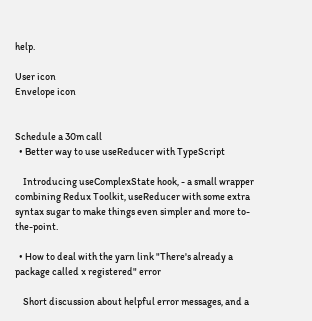help.

User icon
Envelope icon


Schedule a 30m call
  • Better way to use useReducer with TypeScript

    Introducing useComplexState hook, - a small wrapper combining Redux Toolkit, useReducer with some extra syntax sugar to make things even simpler and more to-the-point.

  • How to deal with the yarn link "There's already a package called x registered" error

    Short discussion about helpful error messages, and a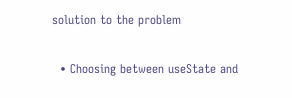solution to the problem

  • Choosing between useState and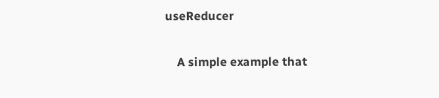useReducer

    A simple example that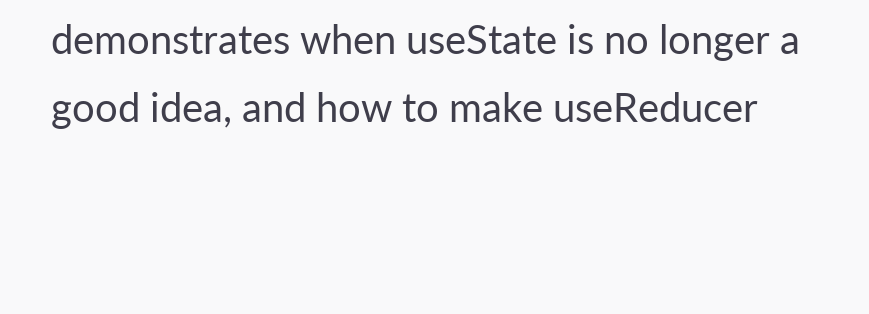demonstrates when useState is no longer a good idea, and how to make useReducer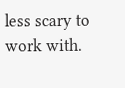less scary to work with.